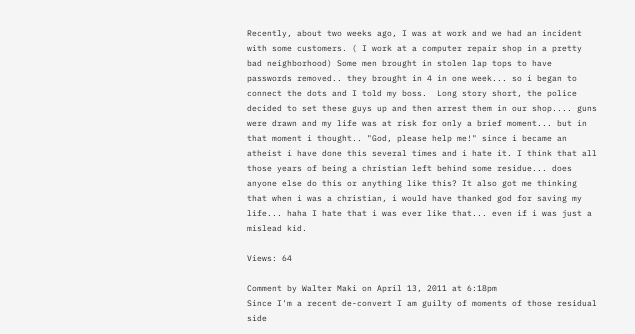Recently, about two weeks ago, I was at work and we had an incident with some customers. ( I work at a computer repair shop in a pretty bad neighborhood) Some men brought in stolen lap tops to have passwords removed.. they brought in 4 in one week... so i began to connect the dots and I told my boss.  Long story short, the police decided to set these guys up and then arrest them in our shop.... guns were drawn and my life was at risk for only a brief moment... but in that moment i thought.. "God, please help me!" since i became an atheist i have done this several times and i hate it. I think that all those years of being a christian left behind some residue... does anyone else do this or anything like this? It also got me thinking that when i was a christian, i would have thanked god for saving my life... haha I hate that i was ever like that... even if i was just a mislead kid.

Views: 64

Comment by Walter Maki on April 13, 2011 at 6:18pm
Since I'm a recent de-convert I am guilty of moments of those residual side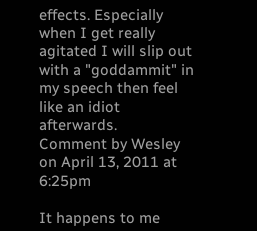effects. Especially when I get really agitated I will slip out with a "goddammit" in my speech then feel like an idiot afterwards.
Comment by Wesley on April 13, 2011 at 6:25pm

It happens to me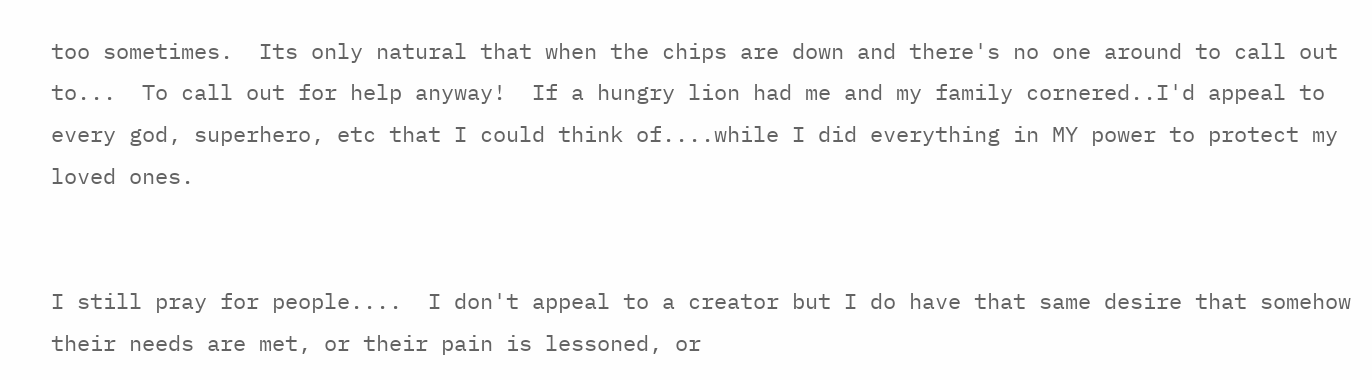too sometimes.  Its only natural that when the chips are down and there's no one around to call out to...  To call out for help anyway!  If a hungry lion had me and my family cornered..I'd appeal to every god, superhero, etc that I could think of....while I did everything in MY power to protect my loved ones.


I still pray for people....  I don't appeal to a creator but I do have that same desire that somehow their needs are met, or their pain is lessoned, or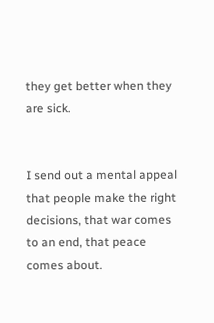they get better when they are sick.


I send out a mental appeal that people make the right decisions, that war comes to an end, that peace comes about.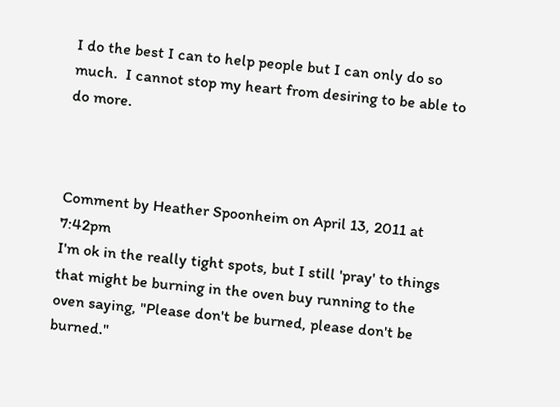I do the best I can to help people but I can only do so much.  I cannot stop my heart from desiring to be able to do more.



Comment by Heather Spoonheim on April 13, 2011 at 7:42pm
I'm ok in the really tight spots, but I still 'pray' to things that might be burning in the oven buy running to the oven saying, "Please don't be burned, please don't be burned."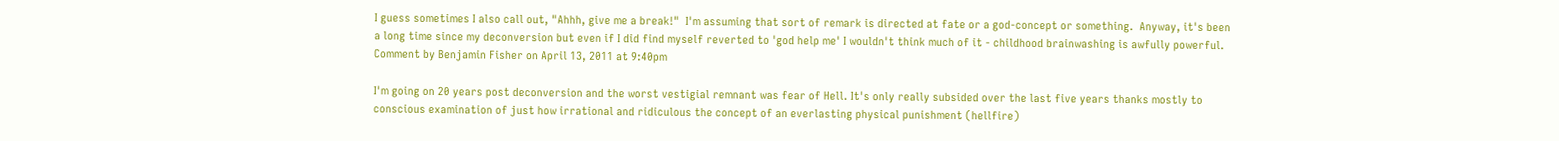I guess sometimes I also call out, "Ahhh, give me a break!"  I'm assuming that sort of remark is directed at fate or a god-concept or something.  Anyway, it's been a long time since my deconversion but even if I did find myself reverted to 'god help me' I wouldn't think much of it - childhood brainwashing is awfully powerful.
Comment by Benjamin Fisher on April 13, 2011 at 9:40pm

I'm going on 20 years post deconversion and the worst vestigial remnant was fear of Hell. It's only really subsided over the last five years thanks mostly to conscious examination of just how irrational and ridiculous the concept of an everlasting physical punishment (hellfire)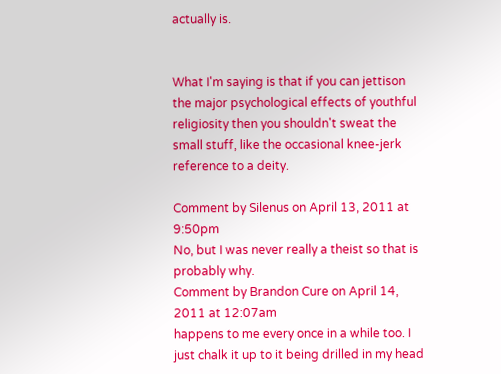actually is.


What I'm saying is that if you can jettison the major psychological effects of youthful religiosity then you shouldn't sweat the small stuff, like the occasional knee-jerk reference to a deity.

Comment by Silenus on April 13, 2011 at 9:50pm
No, but I was never really a theist so that is probably why.
Comment by Brandon Cure on April 14, 2011 at 12:07am
happens to me every once in a while too. I just chalk it up to it being drilled in my head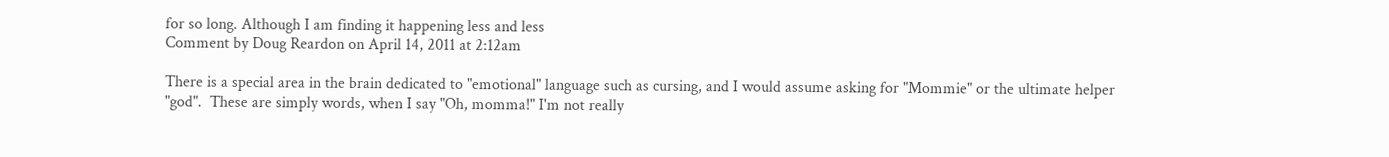for so long. Although I am finding it happening less and less
Comment by Doug Reardon on April 14, 2011 at 2:12am

There is a special area in the brain dedicated to "emotional" language such as cursing, and I would assume asking for "Mommie" or the ultimate helper "god".  These are simply words, when I say "Oh, momma!" I'm not really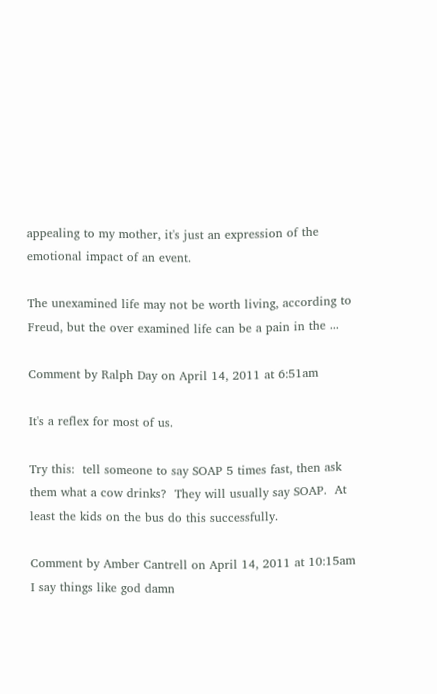appealing to my mother, it's just an expression of the emotional impact of an event.

The unexamined life may not be worth living, according to Freud, but the over examined life can be a pain in the ...

Comment by Ralph Day on April 14, 2011 at 6:51am

It's a reflex for most of us.

Try this:  tell someone to say SOAP 5 times fast, then ask them what a cow drinks?  They will usually say SOAP.  At least the kids on the bus do this successfully.

Comment by Amber Cantrell on April 14, 2011 at 10:15am
I say things like god damn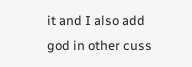it and I also add god in other cuss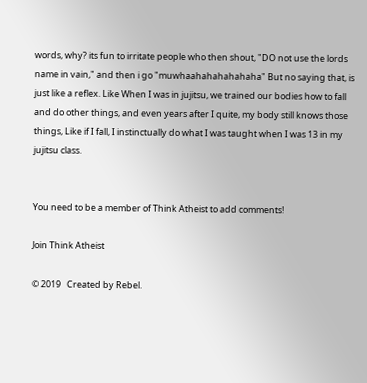words, why? its fun to irritate people who then shout, "DO not use the lords name in vain," and then i go "muwhaahahahahahaha" But no saying that, is just like a reflex. Like When I was in jujitsu, we trained our bodies how to fall and do other things, and even years after I quite, my body still knows those things, Like if I fall, I instinctually do what I was taught when I was 13 in my jujitsu class.


You need to be a member of Think Atheist to add comments!

Join Think Atheist

© 2019   Created by Rebel.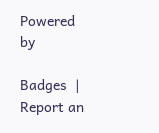Powered by

Badges  |  Report an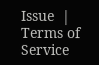Issue  |  Terms of Service